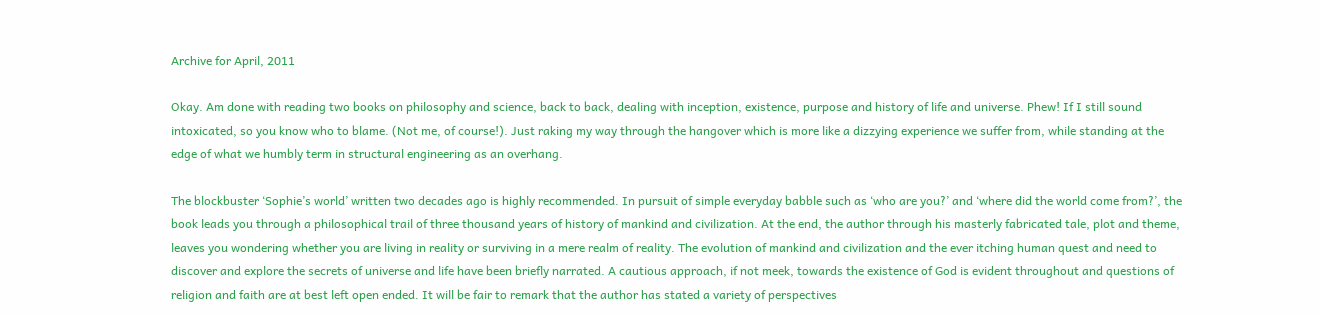Archive for April, 2011

Okay. Am done with reading two books on philosophy and science, back to back, dealing with inception, existence, purpose and history of life and universe. Phew! If I still sound intoxicated, so you know who to blame. (Not me, of course!). Just raking my way through the hangover which is more like a dizzying experience we suffer from, while standing at the edge of what we humbly term in structural engineering as an overhang.

The blockbuster ‘Sophie’s world’ written two decades ago is highly recommended. In pursuit of simple everyday babble such as ‘who are you?’ and ‘where did the world come from?’, the book leads you through a philosophical trail of three thousand years of history of mankind and civilization. At the end, the author through his masterly fabricated tale, plot and theme, leaves you wondering whether you are living in reality or surviving in a mere realm of reality. The evolution of mankind and civilization and the ever itching human quest and need to discover and explore the secrets of universe and life have been briefly narrated. A cautious approach, if not meek, towards the existence of God is evident throughout and questions of religion and faith are at best left open ended. It will be fair to remark that the author has stated a variety of perspectives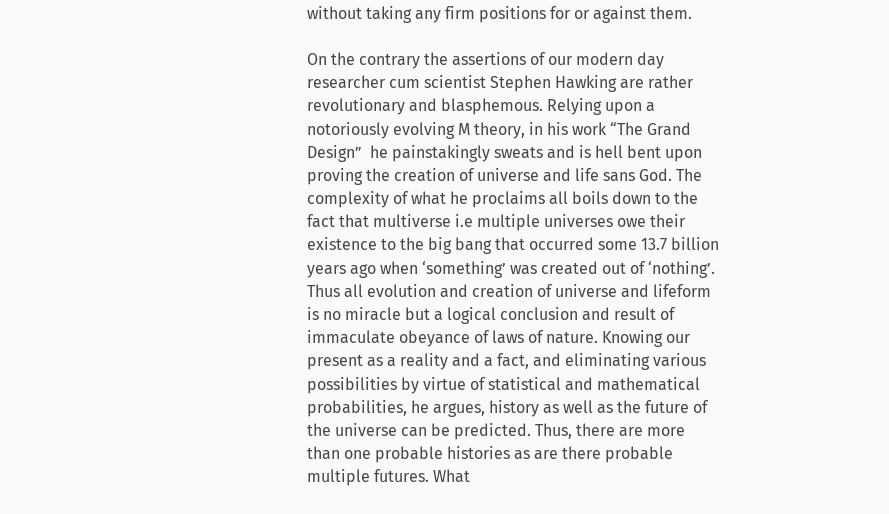without taking any firm positions for or against them.

On the contrary the assertions of our modern day researcher cum scientist Stephen Hawking are rather revolutionary and blasphemous. Relying upon a notoriously evolving M theory, in his work “The Grand Design”  he painstakingly sweats and is hell bent upon proving the creation of universe and life sans God. The complexity of what he proclaims all boils down to the fact that multiverse i.e multiple universes owe their existence to the big bang that occurred some 13.7 billion years ago when ‘something’ was created out of ‘nothing’. Thus all evolution and creation of universe and lifeform is no miracle but a logical conclusion and result of immaculate obeyance of laws of nature. Knowing our present as a reality and a fact, and eliminating various possibilities by virtue of statistical and mathematical probabilities, he argues, history as well as the future of the universe can be predicted. Thus, there are more than one probable histories as are there probable multiple futures. What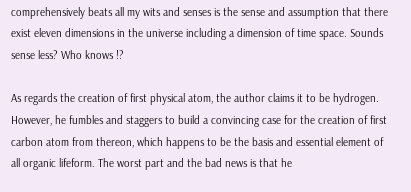comprehensively beats all my wits and senses is the sense and assumption that there exist eleven dimensions in the universe including a dimension of time space. Sounds sense less? Who knows !?

As regards the creation of first physical atom, the author claims it to be hydrogen. However, he fumbles and staggers to build a convincing case for the creation of first carbon atom from thereon, which happens to be the basis and essential element of all organic lifeform. The worst part and the bad news is that he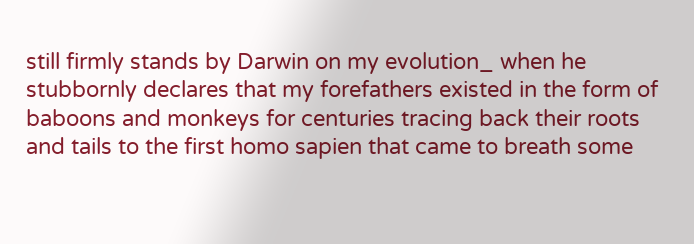still firmly stands by Darwin on my evolution_ when he stubbornly declares that my forefathers existed in the form of baboons and monkeys for centuries tracing back their roots and tails to the first homo sapien that came to breath some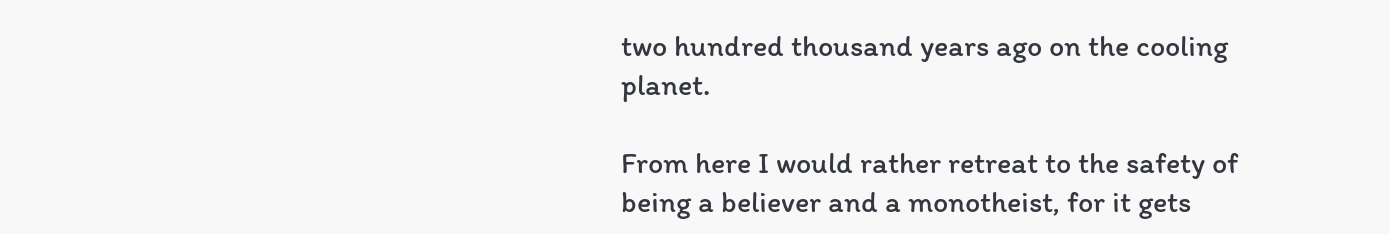two hundred thousand years ago on the cooling planet.

From here I would rather retreat to the safety of being a believer and a monotheist, for it gets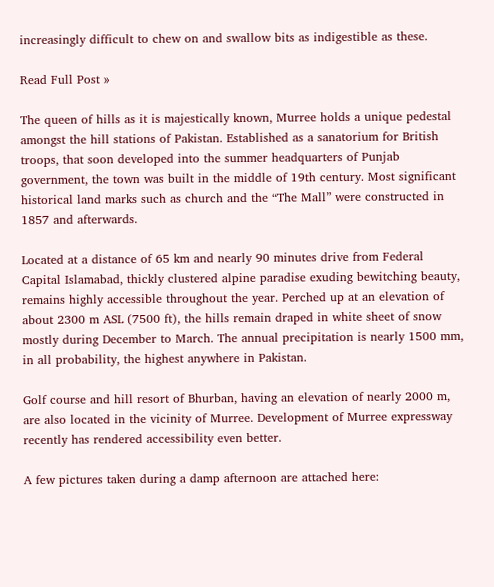increasingly difficult to chew on and swallow bits as indigestible as these.

Read Full Post »

The queen of hills as it is majestically known, Murree holds a unique pedestal amongst the hill stations of Pakistan. Established as a sanatorium for British troops, that soon developed into the summer headquarters of Punjab government, the town was built in the middle of 19th century. Most significant historical land marks such as church and the “The Mall” were constructed in 1857 and afterwards.

Located at a distance of 65 km and nearly 90 minutes drive from Federal Capital Islamabad, thickly clustered alpine paradise exuding bewitching beauty, remains highly accessible throughout the year. Perched up at an elevation of about 2300 m ASL (7500 ft), the hills remain draped in white sheet of snow mostly during December to March. The annual precipitation is nearly 1500 mm, in all probability, the highest anywhere in Pakistan.

Golf course and hill resort of Bhurban, having an elevation of nearly 2000 m, are also located in the vicinity of Murree. Development of Murree expressway recently has rendered accessibility even better.

A few pictures taken during a damp afternoon are attached here: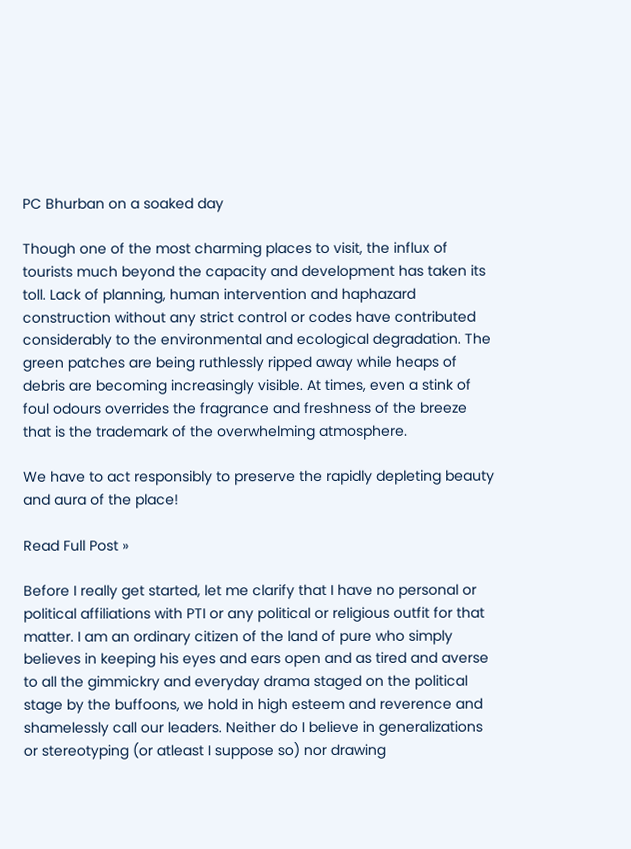PC Bhurban on a soaked day

Though one of the most charming places to visit, the influx of tourists much beyond the capacity and development has taken its toll. Lack of planning, human intervention and haphazard construction without any strict control or codes have contributed considerably to the environmental and ecological degradation. The green patches are being ruthlessly ripped away while heaps of debris are becoming increasingly visible. At times, even a stink of foul odours overrides the fragrance and freshness of the breeze that is the trademark of the overwhelming atmosphere.

We have to act responsibly to preserve the rapidly depleting beauty and aura of the place!

Read Full Post »

Before I really get started, let me clarify that I have no personal or political affiliations with PTI or any political or religious outfit for that matter. I am an ordinary citizen of the land of pure who simply believes in keeping his eyes and ears open and as tired and averse to all the gimmickry and everyday drama staged on the political stage by the buffoons, we hold in high esteem and reverence and shamelessly call our leaders. Neither do I believe in generalizations or stereotyping (or atleast I suppose so) nor drawing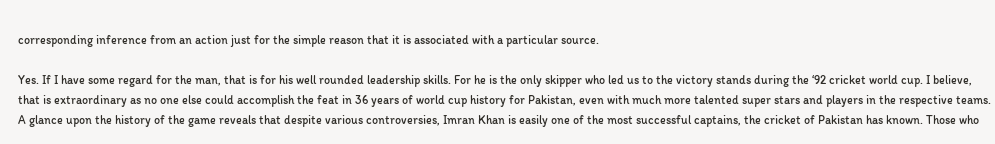corresponding inference from an action just for the simple reason that it is associated with a particular source.

Yes. If I have some regard for the man, that is for his well rounded leadership skills. For he is the only skipper who led us to the victory stands during the ‘92 cricket world cup. I believe, that is extraordinary as no one else could accomplish the feat in 36 years of world cup history for Pakistan, even with much more talented super stars and players in the respective teams. A glance upon the history of the game reveals that despite various controversies, Imran Khan is easily one of the most successful captains, the cricket of Pakistan has known. Those who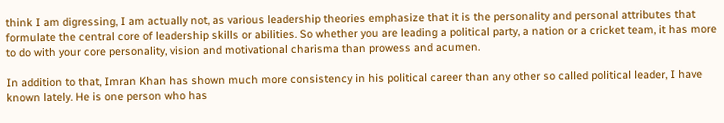think I am digressing, I am actually not, as various leadership theories emphasize that it is the personality and personal attributes that formulate the central core of leadership skills or abilities. So whether you are leading a political party, a nation or a cricket team, it has more to do with your core personality, vision and motivational charisma than prowess and acumen.

In addition to that, Imran Khan has shown much more consistency in his political career than any other so called political leader, I have known lately. He is one person who has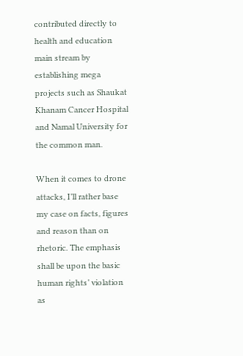contributed directly to health and education main stream by establishing mega projects such as Shaukat Khanam Cancer Hospital and Namal University for the common man.

When it comes to drone attacks, I’ll rather base my case on facts, figures and reason than on rhetoric. The emphasis shall be upon the basic human rights’ violation as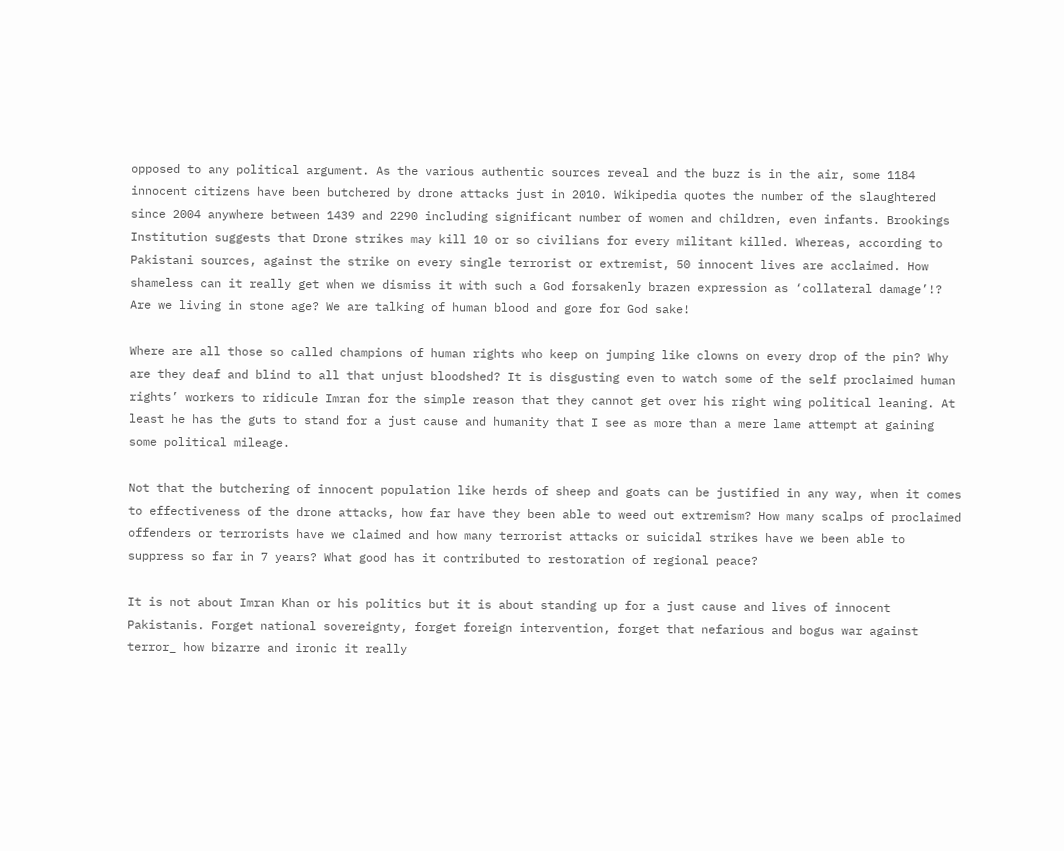opposed to any political argument. As the various authentic sources reveal and the buzz is in the air, some 1184 innocent citizens have been butchered by drone attacks just in 2010. Wikipedia quotes the number of the slaughtered since 2004 anywhere between 1439 and 2290 including significant number of women and children, even infants. Brookings Institution suggests that Drone strikes may kill 10 or so civilians for every militant killed. Whereas, according to Pakistani sources, against the strike on every single terrorist or extremist, 50 innocent lives are acclaimed. How shameless can it really get when we dismiss it with such a God forsakenly brazen expression as ‘collateral damage’!? Are we living in stone age? We are talking of human blood and gore for God sake!

Where are all those so called champions of human rights who keep on jumping like clowns on every drop of the pin? Why are they deaf and blind to all that unjust bloodshed? It is disgusting even to watch some of the self proclaimed human rights’ workers to ridicule Imran for the simple reason that they cannot get over his right wing political leaning. At least he has the guts to stand for a just cause and humanity that I see as more than a mere lame attempt at gaining some political mileage.

Not that the butchering of innocent population like herds of sheep and goats can be justified in any way, when it comes to effectiveness of the drone attacks, how far have they been able to weed out extremism? How many scalps of proclaimed offenders or terrorists have we claimed and how many terrorist attacks or suicidal strikes have we been able to suppress so far in 7 years? What good has it contributed to restoration of regional peace?

It is not about Imran Khan or his politics but it is about standing up for a just cause and lives of innocent Pakistanis. Forget national sovereignty, forget foreign intervention, forget that nefarious and bogus war against terror_ how bizarre and ironic it really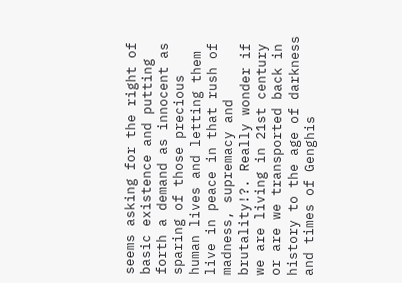seems asking for the right of basic existence and putting forth a demand as innocent as sparing of those precious human lives and letting them live in peace in that rush of madness, supremacy and brutality!?. Really wonder if we are living in 21st century or are we transported back in history to the age of darkness and times of Genghis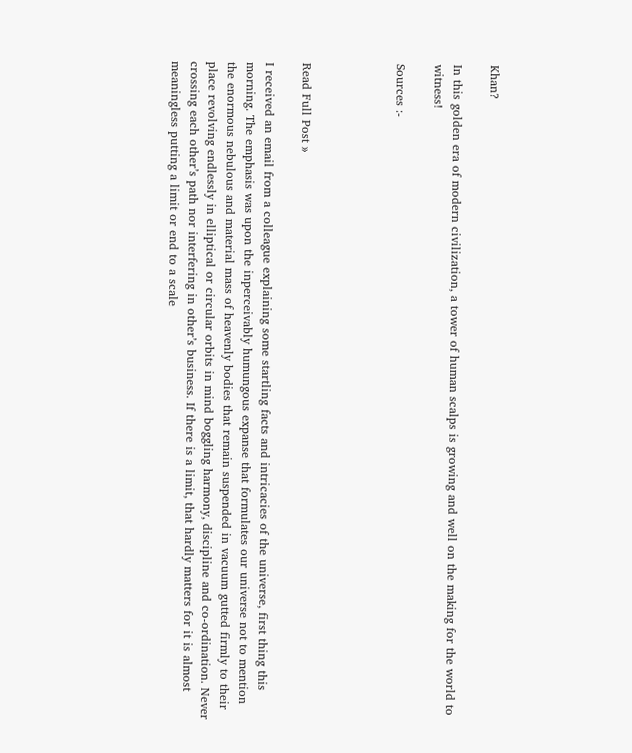Khan?

In this golden era of modern civilization, a tower of human scalps is growing and well on the making for the world to witness!

Sources :-




Read Full Post »

I received an email from a colleague explaining some startling facts and intricacies of the universe, first thing this morning. The emphasis was upon the inperceivably humungous expanse that formulates our universe not to mention the enormous nebulous and material mass of heavenly bodies that remain suspended in vacuum gutted firmly to their place revolving endlessly in elliptical or circular orbits in mind boggling harmony, discipline and co-ordination. Never crossing each other’s path nor interfering in other’s business. If there is a limit, that hardly matters for it is almost meaningless putting a limit or end to a scale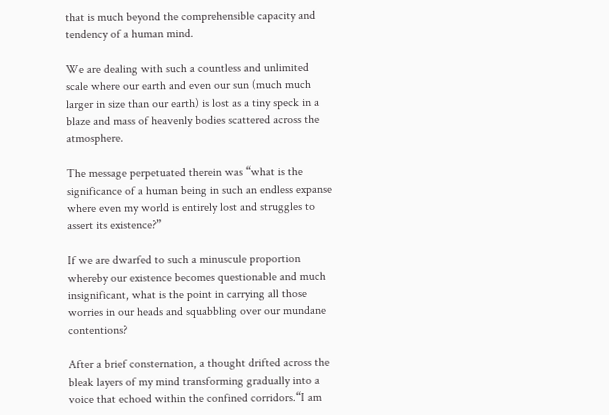that is much beyond the comprehensible capacity and tendency of a human mind.

We are dealing with such a countless and unlimited scale where our earth and even our sun (much much larger in size than our earth) is lost as a tiny speck in a blaze and mass of heavenly bodies scattered across the atmosphere.

The message perpetuated therein was “what is the significance of a human being in such an endless expanse where even my world is entirely lost and struggles to assert its existence?”

If we are dwarfed to such a minuscule proportion whereby our existence becomes questionable and much insignificant, what is the point in carrying all those worries in our heads and squabbling over our mundane contentions?

After a brief consternation, a thought drifted across the bleak layers of my mind transforming gradually into a voice that echoed within the confined corridors.“I am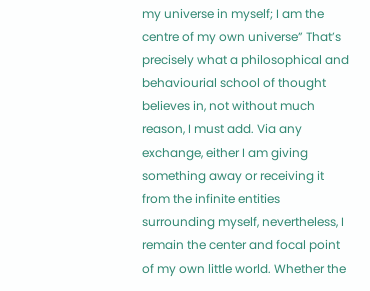my universe in myself; I am the centre of my own universe” That’s precisely what a philosophical and behaviourial school of thought believes in, not without much reason, I must add. Via any exchange, either I am giving something away or receiving it from the infinite entities surrounding myself, nevertheless, I remain the center and focal point of my own little world. Whether the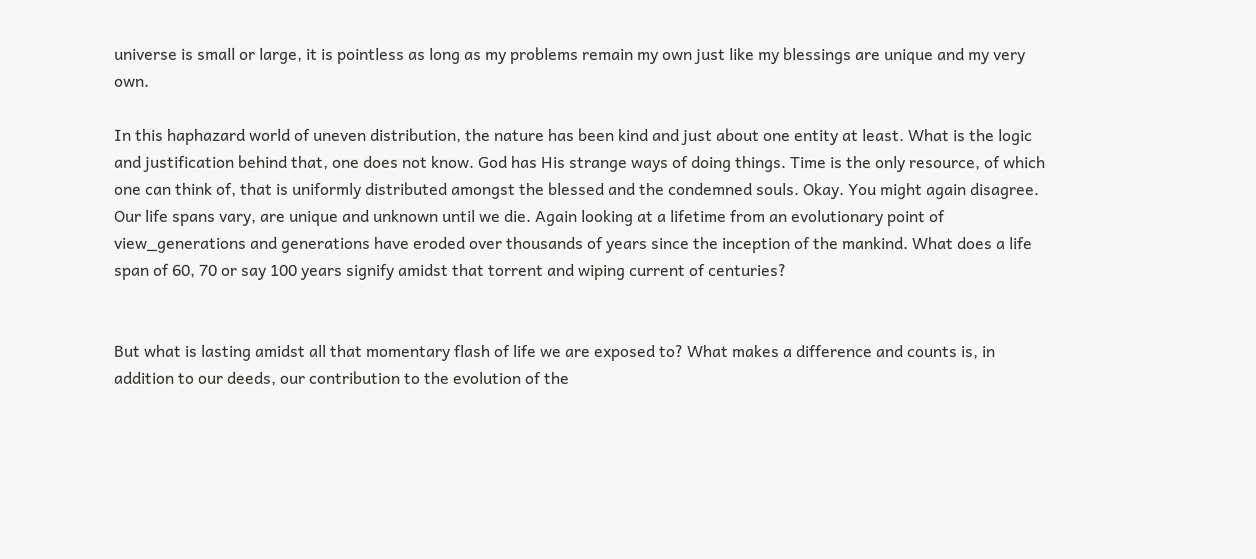universe is small or large, it is pointless as long as my problems remain my own just like my blessings are unique and my very own.

In this haphazard world of uneven distribution, the nature has been kind and just about one entity at least. What is the logic and justification behind that, one does not know. God has His strange ways of doing things. Time is the only resource, of which one can think of, that is uniformly distributed amongst the blessed and the condemned souls. Okay. You might again disagree. Our life spans vary, are unique and unknown until we die. Again looking at a lifetime from an evolutionary point of view_generations and generations have eroded over thousands of years since the inception of the mankind. What does a life span of 60, 70 or say 100 years signify amidst that torrent and wiping current of centuries?


But what is lasting amidst all that momentary flash of life we are exposed to? What makes a difference and counts is, in addition to our deeds, our contribution to the evolution of the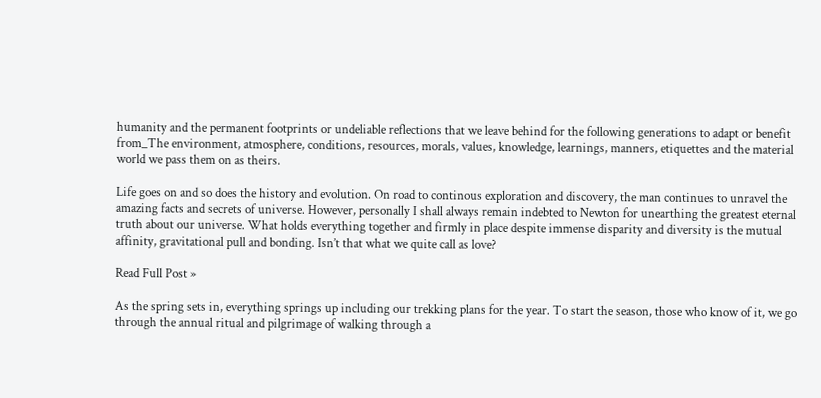humanity and the permanent footprints or undeliable reflections that we leave behind for the following generations to adapt or benefit from_The environment, atmosphere, conditions, resources, morals, values, knowledge, learnings, manners, etiquettes and the material world we pass them on as theirs.

Life goes on and so does the history and evolution. On road to continous exploration and discovery, the man continues to unravel the amazing facts and secrets of universe. However, personally I shall always remain indebted to Newton for unearthing the greatest eternal truth about our universe. What holds everything together and firmly in place despite immense disparity and diversity is the mutual affinity, gravitational pull and bonding. Isn’t that what we quite call as love?

Read Full Post »

As the spring sets in, everything springs up including our trekking plans for the year. To start the season, those who know of it, we go through the annual ritual and pilgrimage of walking through a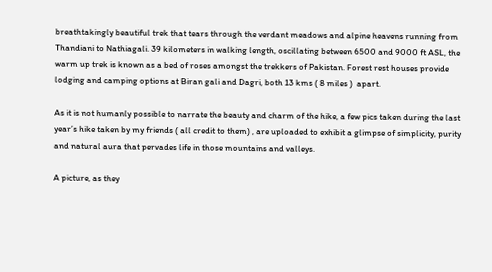breathtakingly beautiful trek that tears through the verdant meadows and alpine heavens running from Thandiani to Nathiagali. 39 kilometers in walking length, oscillating between 6500 and 9000 ft ASL, the warm up trek is known as a bed of roses amongst the trekkers of Pakistan. Forest rest houses provide lodging and camping options at Biran gali and Dagri, both 13 kms ( 8 miles )  apart.

As it is not humanly possible to narrate the beauty and charm of the hike, a few pics taken during the last year’s hike taken by my friends ( all credit to them) , are uploaded to exhibit a glimpse of simplicity, purity and natural aura that pervades life in those mountains and valleys.

A picture, as they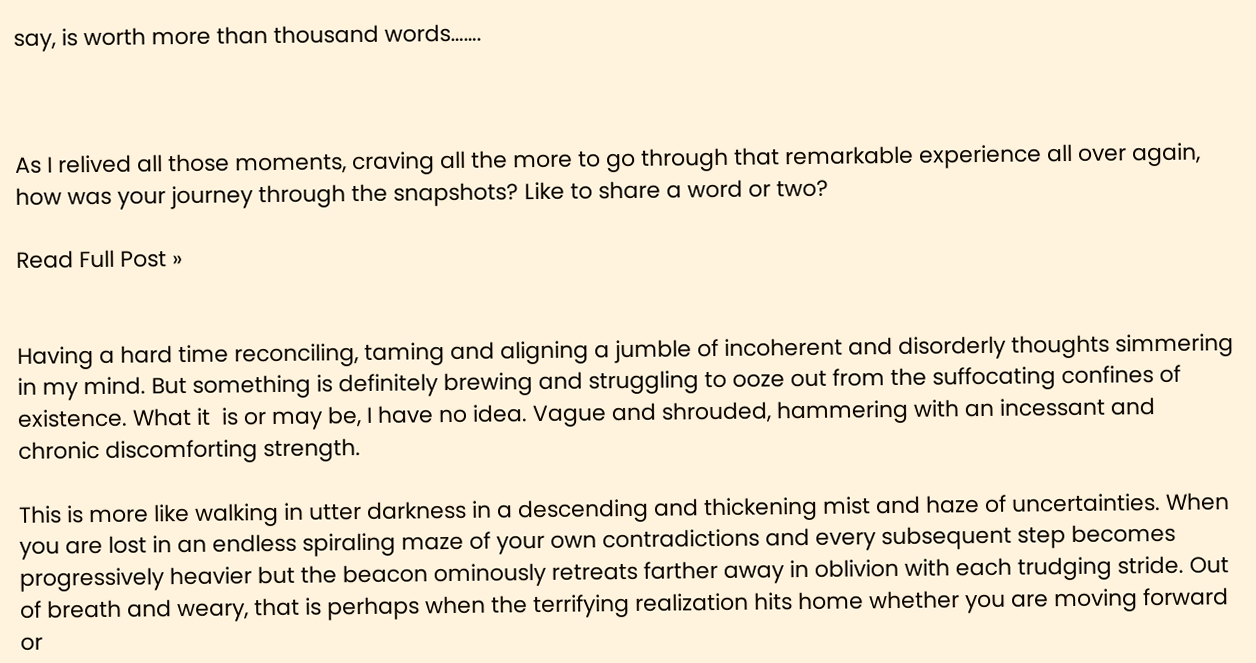say, is worth more than thousand words…….



As I relived all those moments, craving all the more to go through that remarkable experience all over again, how was your journey through the snapshots? Like to share a word or two?

Read Full Post »


Having a hard time reconciling, taming and aligning a jumble of incoherent and disorderly thoughts simmering in my mind. But something is definitely brewing and struggling to ooze out from the suffocating confines of existence. What it  is or may be, I have no idea. Vague and shrouded, hammering with an incessant and chronic discomforting strength.

This is more like walking in utter darkness in a descending and thickening mist and haze of uncertainties. When you are lost in an endless spiraling maze of your own contradictions and every subsequent step becomes progressively heavier but the beacon ominously retreats farther away in oblivion with each trudging stride. Out of breath and weary, that is perhaps when the terrifying realization hits home whether you are moving forward or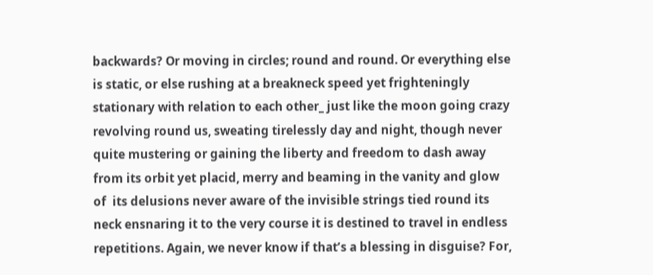backwards? Or moving in circles; round and round. Or everything else is static, or else rushing at a breakneck speed yet frighteningly stationary with relation to each other_ just like the moon going crazy revolving round us, sweating tirelessly day and night, though never quite mustering or gaining the liberty and freedom to dash away from its orbit yet placid, merry and beaming in the vanity and glow of  its delusions never aware of the invisible strings tied round its neck ensnaring it to the very course it is destined to travel in endless repetitions. Again, we never know if that’s a blessing in disguise? For,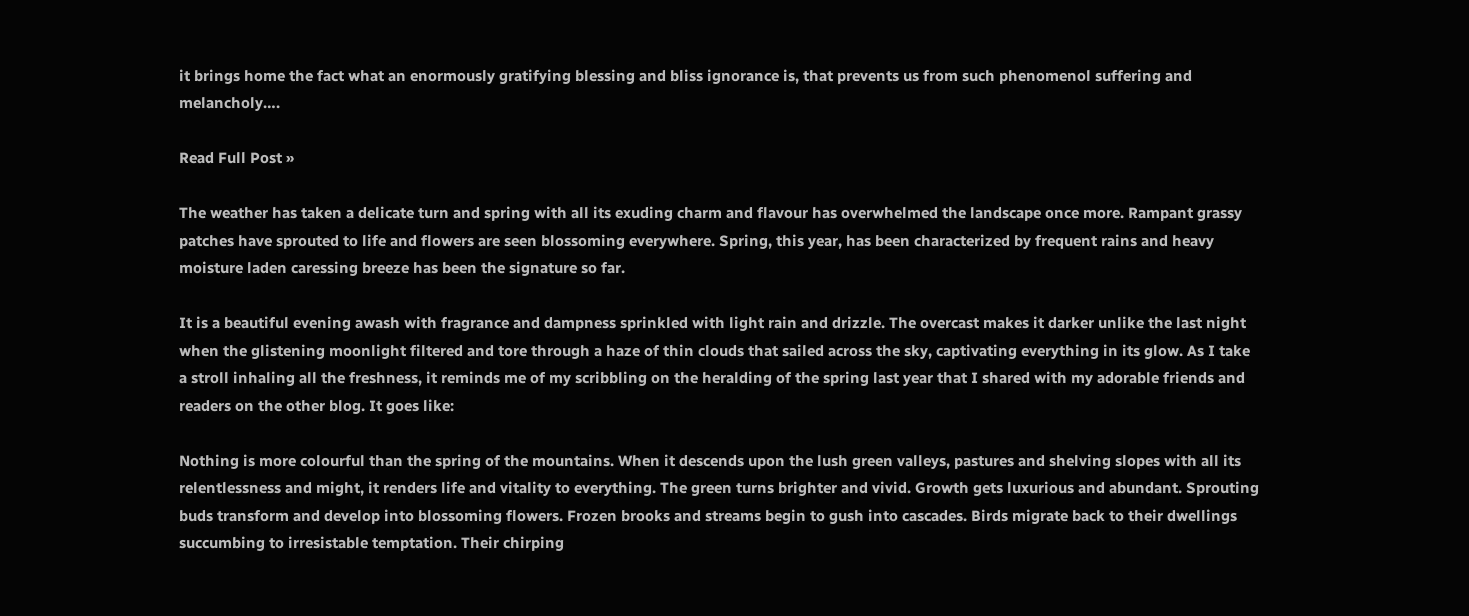it brings home the fact what an enormously gratifying blessing and bliss ignorance is, that prevents us from such phenomenol suffering and melancholy….

Read Full Post »

The weather has taken a delicate turn and spring with all its exuding charm and flavour has overwhelmed the landscape once more. Rampant grassy patches have sprouted to life and flowers are seen blossoming everywhere. Spring, this year, has been characterized by frequent rains and heavy moisture laden caressing breeze has been the signature so far.

It is a beautiful evening awash with fragrance and dampness sprinkled with light rain and drizzle. The overcast makes it darker unlike the last night when the glistening moonlight filtered and tore through a haze of thin clouds that sailed across the sky, captivating everything in its glow. As I take a stroll inhaling all the freshness, it reminds me of my scribbling on the heralding of the spring last year that I shared with my adorable friends and readers on the other blog. It goes like:

Nothing is more colourful than the spring of the mountains. When it descends upon the lush green valleys, pastures and shelving slopes with all its relentlessness and might, it renders life and vitality to everything. The green turns brighter and vivid. Growth gets luxurious and abundant. Sprouting buds transform and develop into blossoming flowers. Frozen brooks and streams begin to gush into cascades. Birds migrate back to their dwellings succumbing to irresistable temptation. Their chirping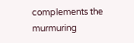complements the murmuring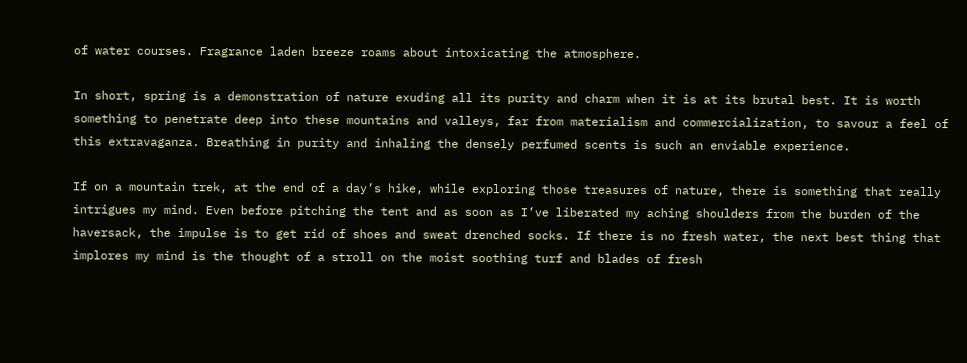of water courses. Fragrance laden breeze roams about intoxicating the atmosphere.

In short, spring is a demonstration of nature exuding all its purity and charm when it is at its brutal best. It is worth something to penetrate deep into these mountains and valleys, far from materialism and commercialization, to savour a feel of this extravaganza. Breathing in purity and inhaling the densely perfumed scents is such an enviable experience.

If on a mountain trek, at the end of a day’s hike, while exploring those treasures of nature, there is something that really intrigues my mind. Even before pitching the tent and as soon as I’ve liberated my aching shoulders from the burden of the haversack, the impulse is to get rid of shoes and sweat drenched socks. If there is no fresh water, the next best thing that implores my mind is the thought of a stroll on the moist soothing turf and blades of fresh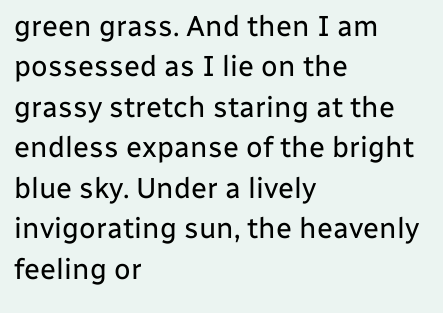green grass. And then I am possessed as I lie on the grassy stretch staring at the endless expanse of the bright blue sky. Under a lively invigorating sun, the heavenly feeling or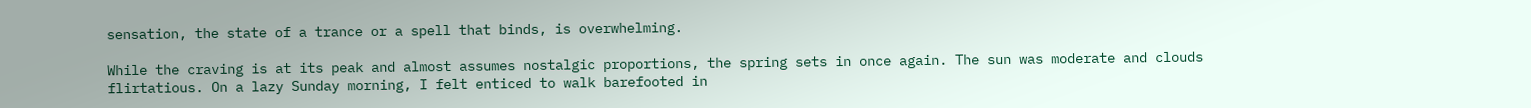sensation, the state of a trance or a spell that binds, is overwhelming.

While the craving is at its peak and almost assumes nostalgic proportions, the spring sets in once again. The sun was moderate and clouds flirtatious. On a lazy Sunday morning, I felt enticed to walk barefooted in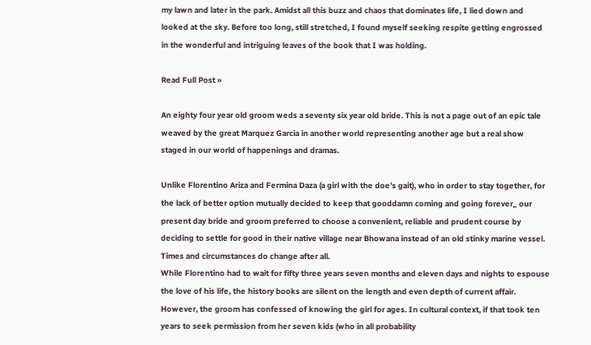my lawn and later in the park. Amidst all this buzz and chaos that dominates life, I lied down and looked at the sky. Before too long, still stretched, I found myself seeking respite getting engrossed in the wonderful and intriguing leaves of the book that I was holding.

Read Full Post »

An eighty four year old groom weds a seventy six year old bride. This is not a page out of an epic tale weaved by the great Marquez Garcia in another world representing another age but a real show staged in our world of happenings and dramas.

Unlike Florentino Ariza and Fermina Daza (a girl with the doe’s gait), who in order to stay together, for the lack of better option mutually decided to keep that gooddamn coming and going forever_ our present day bride and groom preferred to choose a convenient, reliable and prudent course by deciding to settle for good in their native village near Bhowana instead of an old stinky marine vessel. Times and circumstances do change after all.
While Florentino had to wait for fifty three years seven months and eleven days and nights to espouse the love of his life, the history books are silent on the length and even depth of current affair. However, the groom has confessed of knowing the girl for ages. In cultural context, if that took ten years to seek permission from her seven kids (who in all probability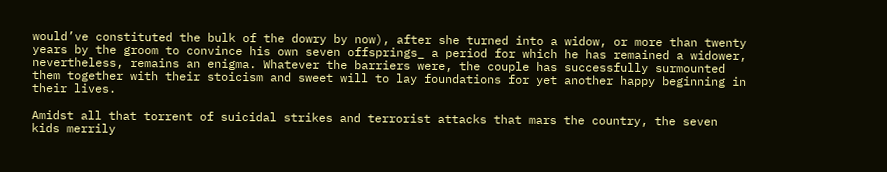would’ve constituted the bulk of the dowry by now), after she turned into a widow, or more than twenty years by the groom to convince his own seven offsprings_ a period for which he has remained a widower, nevertheless, remains an enigma. Whatever the barriers were, the couple has successfully surmounted them together with their stoicism and sweet will to lay foundations for yet another happy beginning in their lives.

Amidst all that torrent of suicidal strikes and terrorist attacks that mars the country, the seven kids merrily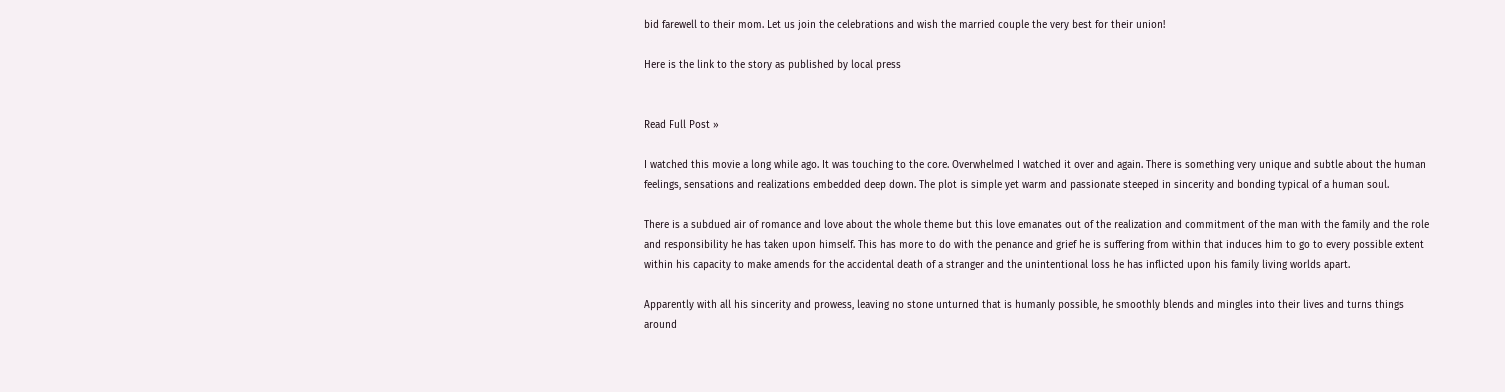bid farewell to their mom. Let us join the celebrations and wish the married couple the very best for their union!

Here is the link to the story as published by local press


Read Full Post »

I watched this movie a long while ago. It was touching to the core. Overwhelmed I watched it over and again. There is something very unique and subtle about the human feelings, sensations and realizations embedded deep down. The plot is simple yet warm and passionate steeped in sincerity and bonding typical of a human soul.

There is a subdued air of romance and love about the whole theme but this love emanates out of the realization and commitment of the man with the family and the role and responsibility he has taken upon himself. This has more to do with the penance and grief he is suffering from within that induces him to go to every possible extent within his capacity to make amends for the accidental death of a stranger and the unintentional loss he has inflicted upon his family living worlds apart.

Apparently with all his sincerity and prowess, leaving no stone unturned that is humanly possible, he smoothly blends and mingles into their lives and turns things around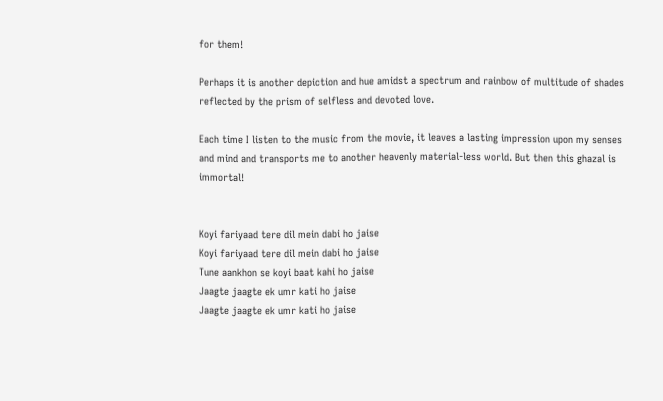for them!

Perhaps it is another depiction and hue amidst a spectrum and rainbow of multitude of shades reflected by the prism of selfless and devoted love.

Each time I listen to the music from the movie, it leaves a lasting impression upon my senses and mind and transports me to another heavenly material-less world. But then this ghazal is immortal!


Koyi fariyaad tere dil mein dabi ho jaise
Koyi fariyaad tere dil mein dabi ho jaise
Tune aankhon se koyi baat kahi ho jaise
Jaagte jaagte ek umr kati ho jaise
Jaagte jaagte ek umr kati ho jaise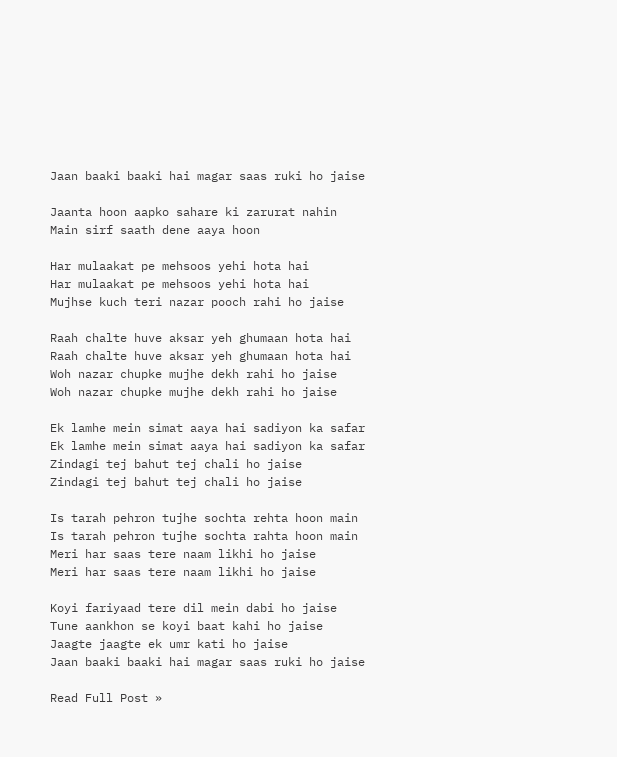Jaan baaki baaki hai magar saas ruki ho jaise

Jaanta hoon aapko sahare ki zarurat nahin
Main sirf saath dene aaya hoon

Har mulaakat pe mehsoos yehi hota hai
Har mulaakat pe mehsoos yehi hota hai
Mujhse kuch teri nazar pooch rahi ho jaise

Raah chalte huve aksar yeh ghumaan hota hai
Raah chalte huve aksar yeh ghumaan hota hai
Woh nazar chupke mujhe dekh rahi ho jaise
Woh nazar chupke mujhe dekh rahi ho jaise

Ek lamhe mein simat aaya hai sadiyon ka safar
Ek lamhe mein simat aaya hai sadiyon ka safar
Zindagi tej bahut tej chali ho jaise
Zindagi tej bahut tej chali ho jaise

Is tarah pehron tujhe sochta rehta hoon main
Is tarah pehron tujhe sochta rahta hoon main
Meri har saas tere naam likhi ho jaise
Meri har saas tere naam likhi ho jaise

Koyi fariyaad tere dil mein dabi ho jaise
Tune aankhon se koyi baat kahi ho jaise
Jaagte jaagte ek umr kati ho jaise
Jaan baaki baaki hai magar saas ruki ho jaise

Read Full Post »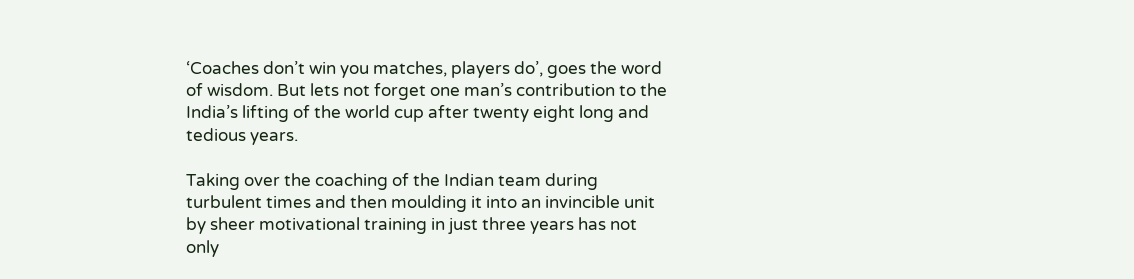‘Coaches don’t win you matches, players do’, goes the word of wisdom. But lets not forget one man’s contribution to the India’s lifting of the world cup after twenty eight long and tedious years.

Taking over the coaching of the Indian team during turbulent times and then moulding it into an invincible unit by sheer motivational training in just three years has not only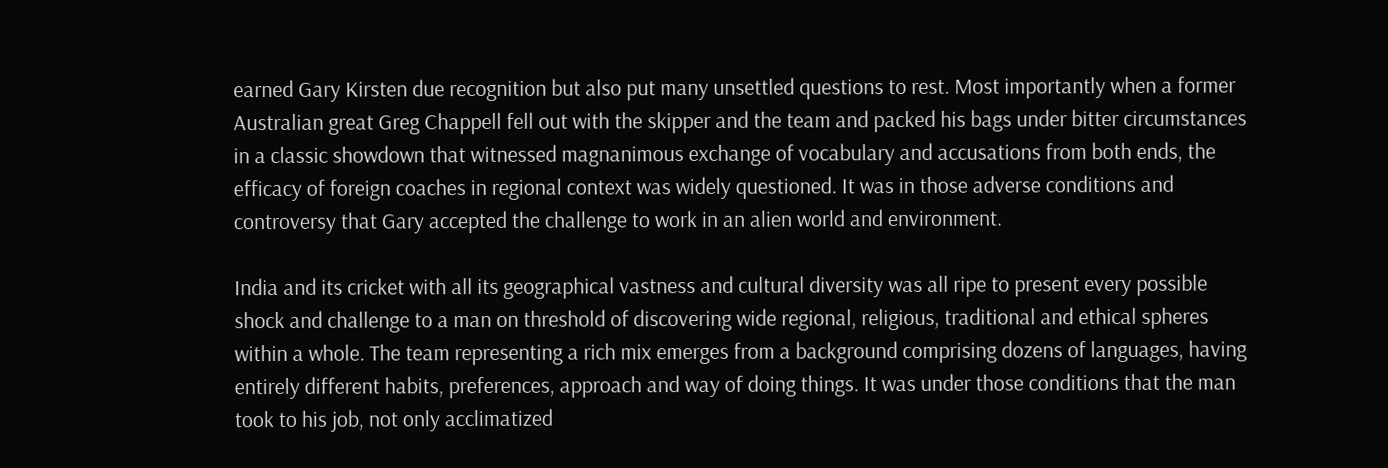earned Gary Kirsten due recognition but also put many unsettled questions to rest. Most importantly when a former Australian great Greg Chappell fell out with the skipper and the team and packed his bags under bitter circumstances in a classic showdown that witnessed magnanimous exchange of vocabulary and accusations from both ends, the efficacy of foreign coaches in regional context was widely questioned. It was in those adverse conditions and controversy that Gary accepted the challenge to work in an alien world and environment.

India and its cricket with all its geographical vastness and cultural diversity was all ripe to present every possible shock and challenge to a man on threshold of discovering wide regional, religious, traditional and ethical spheres within a whole. The team representing a rich mix emerges from a background comprising dozens of languages, having entirely different habits, preferences, approach and way of doing things. It was under those conditions that the man took to his job, not only acclimatized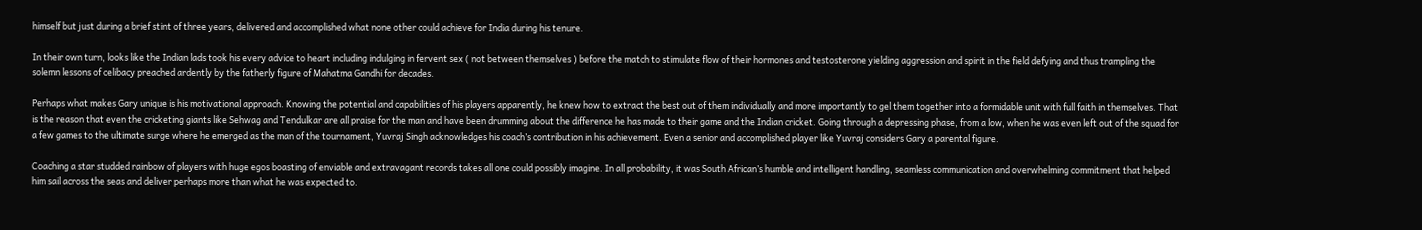himself but just during a brief stint of three years, delivered and accomplished what none other could achieve for India during his tenure.

In their own turn, looks like the Indian lads took his every advice to heart including indulging in fervent sex ( not between themselves ) before the match to stimulate flow of their hormones and testosterone yielding aggression and spirit in the field defying and thus trampling the solemn lessons of celibacy preached ardently by the fatherly figure of Mahatma Gandhi for decades.

Perhaps what makes Gary unique is his motivational approach. Knowing the potential and capabilities of his players apparently, he knew how to extract the best out of them individually and more importantly to gel them together into a formidable unit with full faith in themselves. That is the reason that even the cricketing giants like Sehwag and Tendulkar are all praise for the man and have been drumming about the difference he has made to their game and the Indian cricket. Going through a depressing phase, from a low, when he was even left out of the squad for a few games to the ultimate surge where he emerged as the man of the tournament, Yuvraj Singh acknowledges his coach’s contribution in his achievement. Even a senior and accomplished player like Yuvraj considers Gary a parental figure.

Coaching a star studded rainbow of players with huge egos boasting of enviable and extravagant records takes all one could possibly imagine. In all probability, it was South African’s humble and intelligent handling, seamless communication and overwhelming commitment that helped him sail across the seas and deliver perhaps more than what he was expected to.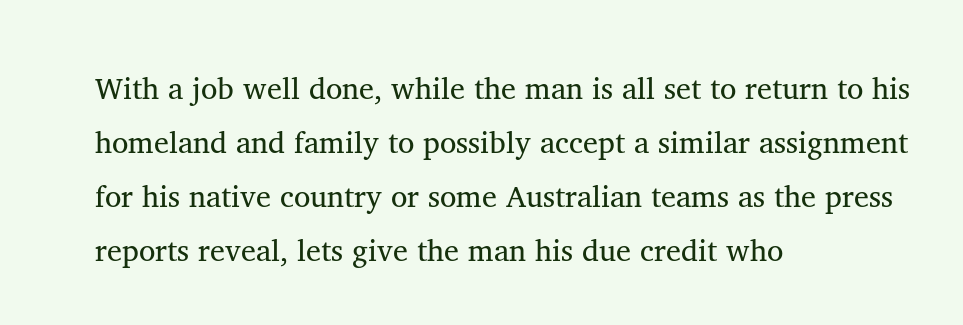With a job well done, while the man is all set to return to his homeland and family to possibly accept a similar assignment for his native country or some Australian teams as the press reports reveal, lets give the man his due credit who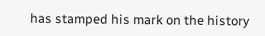has stamped his mark on the history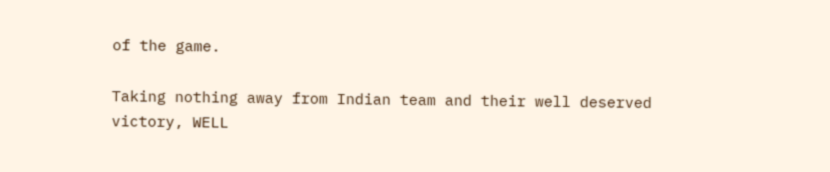of the game.

Taking nothing away from Indian team and their well deserved victory, WELL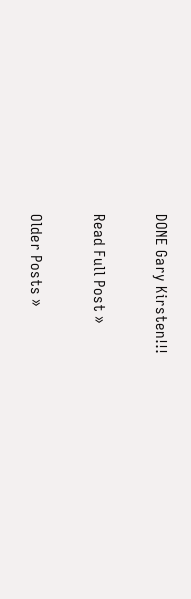DONE Gary Kirsten!!!

Read Full Post »

Older Posts »